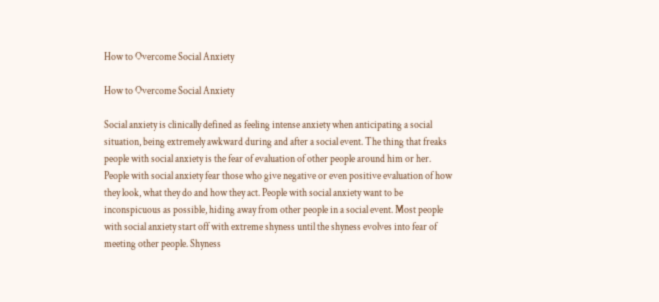How to Overcome Social Anxiety

How to Overcome Social Anxiety

Social anxiety is clinically defined as feeling intense anxiety when anticipating a social situation, being extremely awkward during and after a social event. The thing that freaks people with social anxiety is the fear of evaluation of other people around him or her.  People with social anxiety fear those who give negative or even positive evaluation of how they look, what they do and how they act. People with social anxiety want to be inconspicuous as possible, hiding away from other people in a social event. Most people with social anxiety start off with extreme shyness until the shyness evolves into fear of meeting other people. Shyness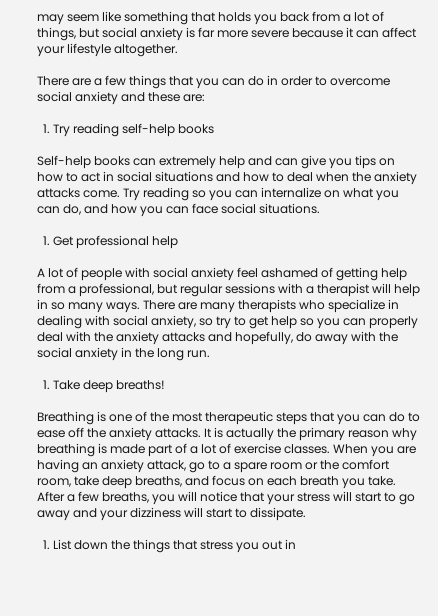may seem like something that holds you back from a lot of things, but social anxiety is far more severe because it can affect your lifestyle altogether.

There are a few things that you can do in order to overcome social anxiety and these are:

  1. Try reading self-help books

Self-help books can extremely help and can give you tips on how to act in social situations and how to deal when the anxiety attacks come. Try reading so you can internalize on what you can do, and how you can face social situations.

  1. Get professional help

A lot of people with social anxiety feel ashamed of getting help from a professional, but regular sessions with a therapist will help in so many ways. There are many therapists who specialize in dealing with social anxiety, so try to get help so you can properly deal with the anxiety attacks and hopefully, do away with the social anxiety in the long run.

  1. Take deep breaths!

Breathing is one of the most therapeutic steps that you can do to ease off the anxiety attacks. It is actually the primary reason why breathing is made part of a lot of exercise classes. When you are having an anxiety attack, go to a spare room or the comfort room, take deep breaths, and focus on each breath you take. After a few breaths, you will notice that your stress will start to go away and your dizziness will start to dissipate.

  1. List down the things that stress you out in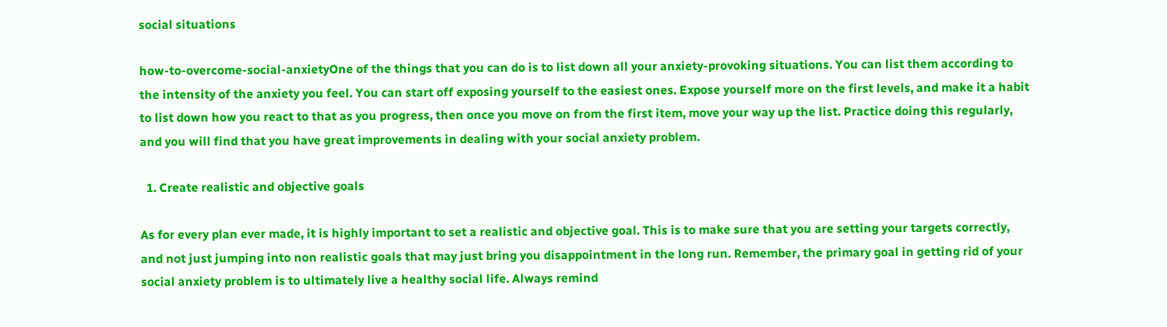social situations

how-to-overcome-social-anxietyOne of the things that you can do is to list down all your anxiety-provoking situations. You can list them according to the intensity of the anxiety you feel. You can start off exposing yourself to the easiest ones. Expose yourself more on the first levels, and make it a habit to list down how you react to that as you progress, then once you move on from the first item, move your way up the list. Practice doing this regularly, and you will find that you have great improvements in dealing with your social anxiety problem.

  1. Create realistic and objective goals

As for every plan ever made, it is highly important to set a realistic and objective goal. This is to make sure that you are setting your targets correctly, and not just jumping into non realistic goals that may just bring you disappointment in the long run. Remember, the primary goal in getting rid of your social anxiety problem is to ultimately live a healthy social life. Always remind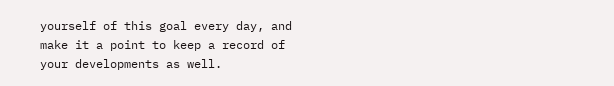yourself of this goal every day, and make it a point to keep a record of your developments as well.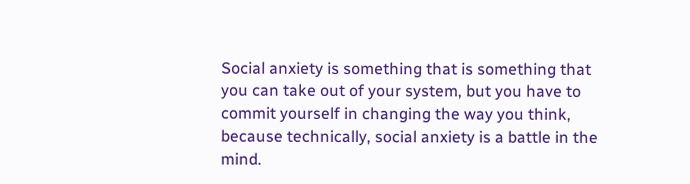Social anxiety is something that is something that you can take out of your system, but you have to commit yourself in changing the way you think, because technically, social anxiety is a battle in the mind.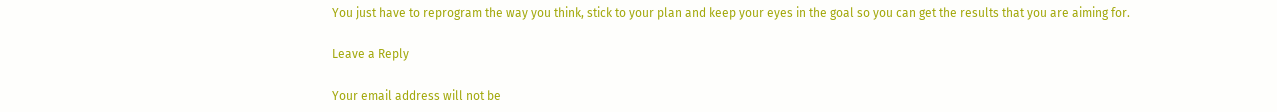You just have to reprogram the way you think, stick to your plan and keep your eyes in the goal so you can get the results that you are aiming for.

Leave a Reply

Your email address will not be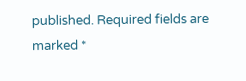published. Required fields are marked *